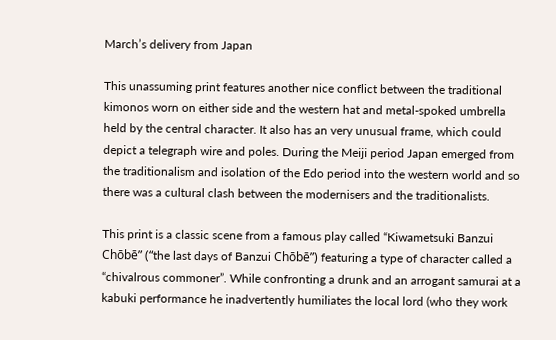March’s delivery from Japan

This unassuming print features another nice conflict between the traditional kimonos worn on either side and the western hat and metal-spoked umbrella held by the central character. It also has an very unusual frame, which could depict a telegraph wire and poles. During the Meiji period Japan emerged from the traditionalism and isolation of the Edo period into the western world and so there was a cultural clash between the modernisers and the traditionalists.

This print is a classic scene from a famous play called “Kiwametsuki Banzui Chōbē” (“the last days of Banzui Chōbē”) featuring a type of character called a “chivalrous commoner”. While confronting a drunk and an arrogant samurai at a kabuki performance he inadvertently humiliates the local lord (who they work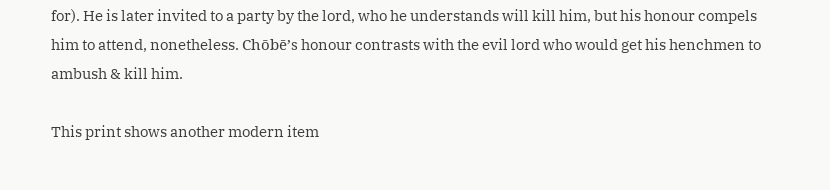for). He is later invited to a party by the lord, who he understands will kill him, but his honour compels him to attend, nonetheless. Chōbē’s honour contrasts with the evil lord who would get his henchmen to ambush & kill him.

This print shows another modern item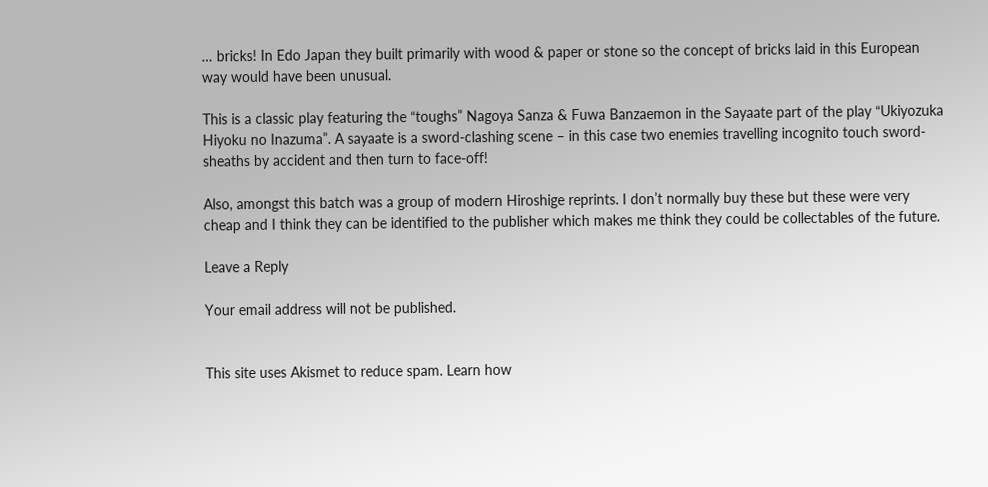… bricks! In Edo Japan they built primarily with wood & paper or stone so the concept of bricks laid in this European way would have been unusual.

This is a classic play featuring the “toughs” Nagoya Sanza & Fuwa Banzaemon in the Sayaate part of the play “Ukiyozuka Hiyoku no Inazuma”. A sayaate is a sword-clashing scene – in this case two enemies travelling incognito touch sword-sheaths by accident and then turn to face-off!

Also, amongst this batch was a group of modern Hiroshige reprints. I don’t normally buy these but these were very cheap and I think they can be identified to the publisher which makes me think they could be collectables of the future.

Leave a Reply

Your email address will not be published.


This site uses Akismet to reduce spam. Learn how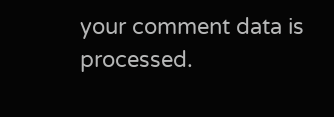your comment data is processed.